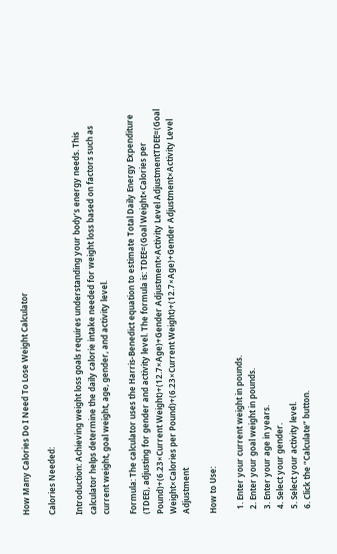How Many Calories Do I Need To Lose Weight Calculator

Calories Needed:

Introduction: Achieving weight loss goals requires understanding your body’s energy needs. This calculator helps determine the daily calorie intake needed for weight loss based on factors such as current weight, goal weight, age, gender, and activity level.

Formula: The calculator uses the Harris-Benedict equation to estimate Total Daily Energy Expenditure (TDEE), adjusting for gender and activity level. The formula is: TDEE=(Goal Weight×Calories per Pound)+(6.23×Current Weight)+(12.7×Age)+Gender Adjustment×Activity Level AdjustmentTDEE=(Goal Weight×Calories per Pound)+(6.23×Current Weight)+(12.7×Age)+Gender Adjustment×Activity Level Adjustment

How to Use:

  1. Enter your current weight in pounds.
  2. Enter your goal weight in pounds.
  3. Enter your age in years.
  4. Select your gender.
  5. Select your activity level.
  6. Click the “Calculate” button.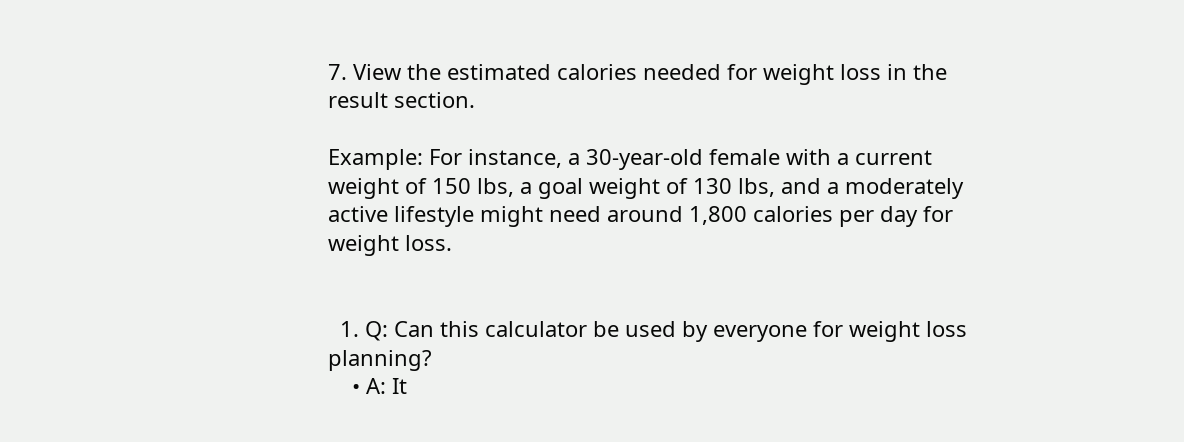7. View the estimated calories needed for weight loss in the result section.

Example: For instance, a 30-year-old female with a current weight of 150 lbs, a goal weight of 130 lbs, and a moderately active lifestyle might need around 1,800 calories per day for weight loss.


  1. Q: Can this calculator be used by everyone for weight loss planning?
    • A: It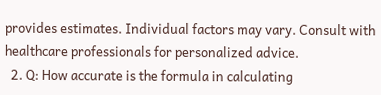provides estimates. Individual factors may vary. Consult with healthcare professionals for personalized advice.
  2. Q: How accurate is the formula in calculating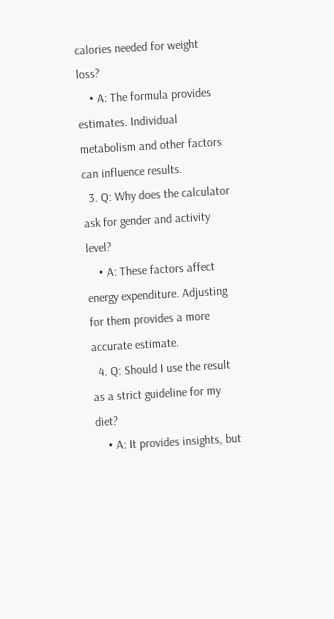calories needed for weight loss?
    • A: The formula provides estimates. Individual metabolism and other factors can influence results.
  3. Q: Why does the calculator ask for gender and activity level?
    • A: These factors affect energy expenditure. Adjusting for them provides a more accurate estimate.
  4. Q: Should I use the result as a strict guideline for my diet?
    • A: It provides insights, but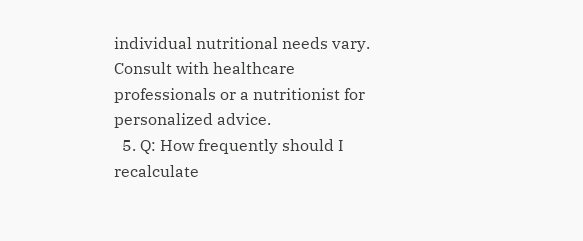individual nutritional needs vary. Consult with healthcare professionals or a nutritionist for personalized advice.
  5. Q: How frequently should I recalculate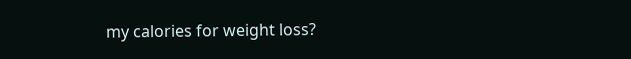my calories for weight loss?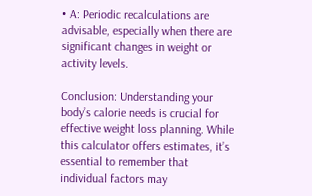• A: Periodic recalculations are advisable, especially when there are significant changes in weight or activity levels.

Conclusion: Understanding your body’s calorie needs is crucial for effective weight loss planning. While this calculator offers estimates, it’s essential to remember that individual factors may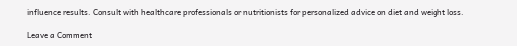influence results. Consult with healthcare professionals or nutritionists for personalized advice on diet and weight loss.

Leave a Comment